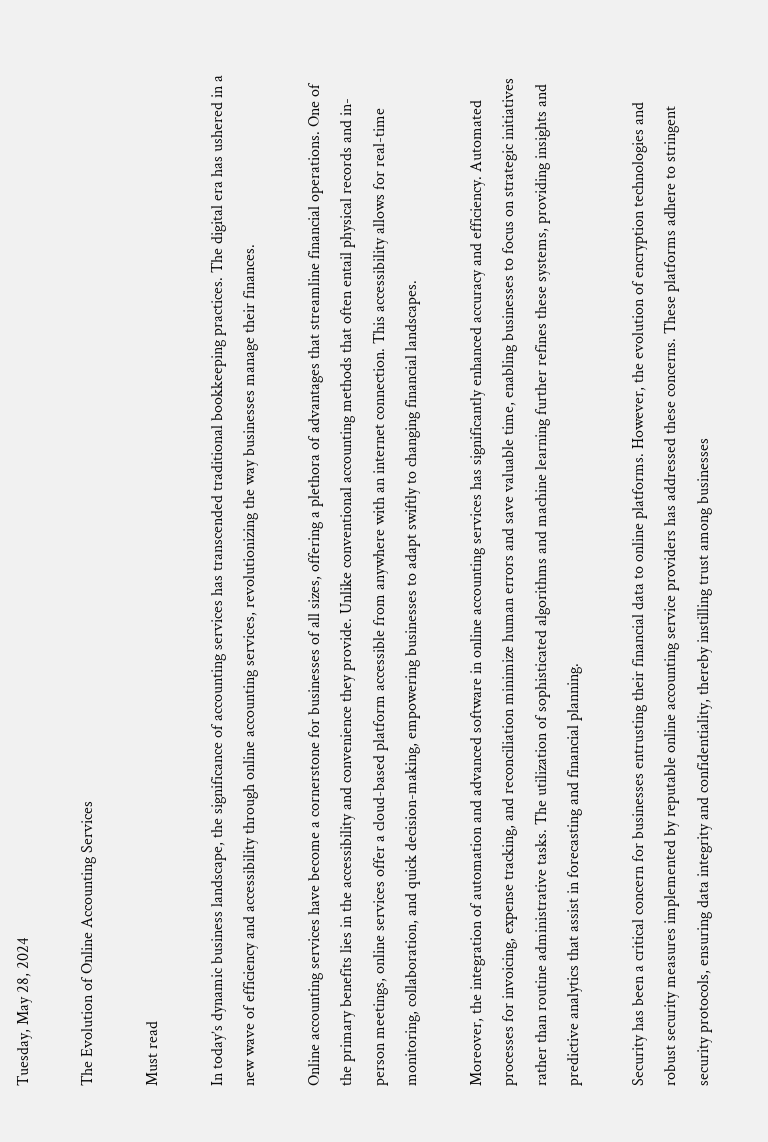Tuesday, May 28, 2024

The Evolution of Online Accounting Services

Must read

In today’s dynamic business landscape, the significance of accounting services has transcended traditional bookkeeping practices. The digital era has ushered in a new wave of efficiency and accessibility through online accounting services, revolutionizing the way businesses manage their finances.

Online accounting services have become a cornerstone for businesses of all sizes, offering a plethora of advantages that streamline financial operations. One of the primary benefits lies in the accessibility and convenience they provide. Unlike conventional accounting methods that often entail physical records and in-person meetings, online services offer a cloud-based platform accessible from anywhere with an internet connection. This accessibility allows for real-time monitoring, collaboration, and quick decision-making, empowering businesses to adapt swiftly to changing financial landscapes.

Moreover, the integration of automation and advanced software in online accounting services has significantly enhanced accuracy and efficiency. Automated processes for invoicing, expense tracking, and reconciliation minimize human errors and save valuable time, enabling businesses to focus on strategic initiatives rather than routine administrative tasks. The utilization of sophisticated algorithms and machine learning further refines these systems, providing insights and predictive analytics that assist in forecasting and financial planning.

Security has been a critical concern for businesses entrusting their financial data to online platforms. However, the evolution of encryption technologies and robust security measures implemented by reputable online accounting service providers has addressed these concerns. These platforms adhere to stringent security protocols, ensuring data integrity and confidentiality, thereby instilling trust among businesses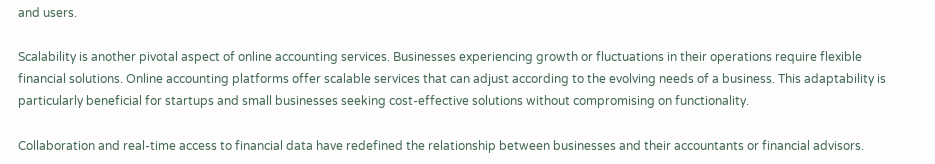and users.

Scalability is another pivotal aspect of online accounting services. Businesses experiencing growth or fluctuations in their operations require flexible financial solutions. Online accounting platforms offer scalable services that can adjust according to the evolving needs of a business. This adaptability is particularly beneficial for startups and small businesses seeking cost-effective solutions without compromising on functionality.

Collaboration and real-time access to financial data have redefined the relationship between businesses and their accountants or financial advisors.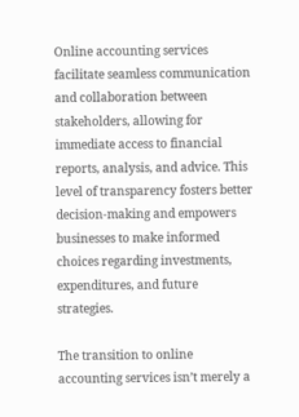Online accounting services facilitate seamless communication and collaboration between stakeholders, allowing for immediate access to financial reports, analysis, and advice. This level of transparency fosters better decision-making and empowers businesses to make informed choices regarding investments, expenditures, and future strategies.

The transition to online accounting services isn’t merely a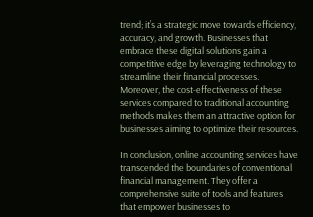trend; it’s a strategic move towards efficiency, accuracy, and growth. Businesses that embrace these digital solutions gain a competitive edge by leveraging technology to streamline their financial processes. Moreover, the cost-effectiveness of these services compared to traditional accounting methods makes them an attractive option for businesses aiming to optimize their resources.

In conclusion, online accounting services have transcended the boundaries of conventional financial management. They offer a comprehensive suite of tools and features that empower businesses to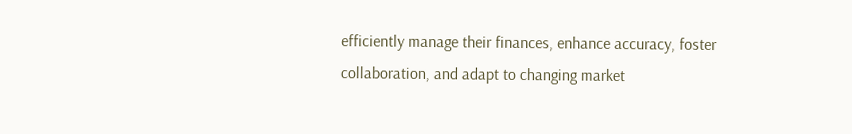efficiently manage their finances, enhance accuracy, foster collaboration, and adapt to changing market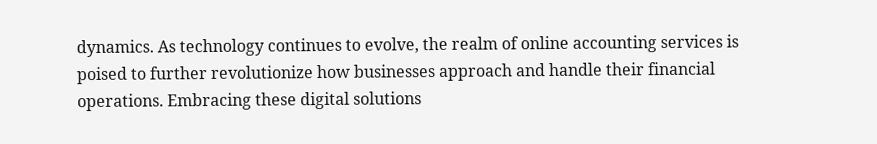dynamics. As technology continues to evolve, the realm of online accounting services is poised to further revolutionize how businesses approach and handle their financial operations. Embracing these digital solutions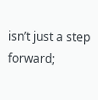isn’t just a step forward;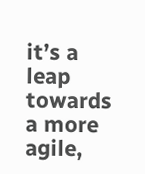it’s a leap towards a more agile,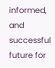informed, and successful future for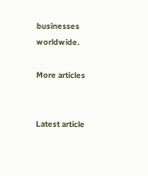businesses worldwide.

More articles


Latest article